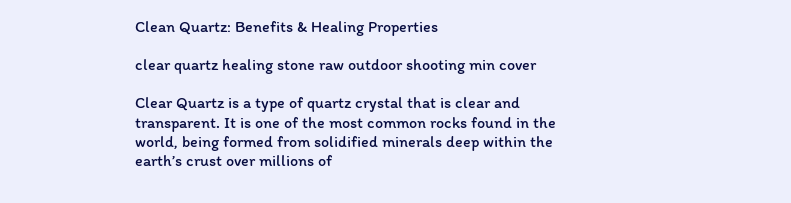Clean Quartz: Benefits & Healing Properties

clear quartz healing stone raw outdoor shooting min cover

Clear Quartz is a type of quartz crystal that is clear and transparent. It is one of the most common rocks found in the world, being formed from solidified minerals deep within the earth’s crust over millions of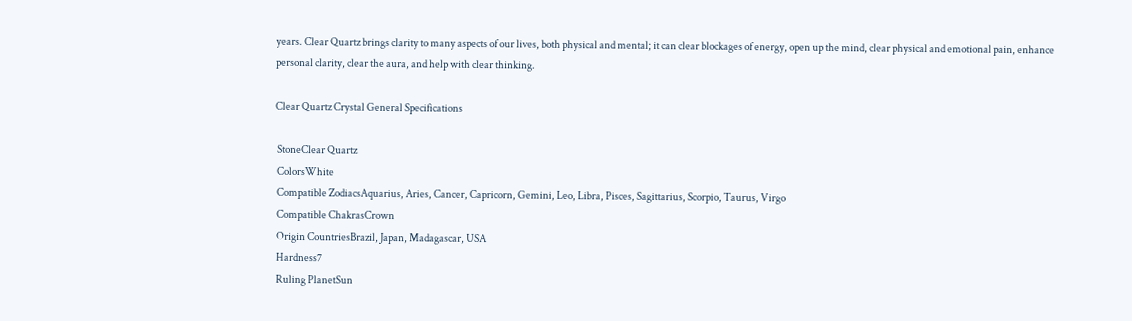years. Clear Quartz brings clarity to many aspects of our lives, both physical and mental; it can clear blockages of energy, open up the mind, clear physical and emotional pain, enhance personal clarity, clear the aura, and help with clear thinking.

Clear Quartz Crystal General Specifications

 StoneClear Quartz
 ColorsWhite
 Compatible ZodiacsAquarius, Aries, Cancer, Capricorn, Gemini, Leo, Libra, Pisces, Sagittarius, Scorpio, Taurus, Virgo
 Compatible ChakrasCrown
 Origin CountriesBrazil, Japan, Madagascar, USA
 Hardness7
 Ruling PlanetSun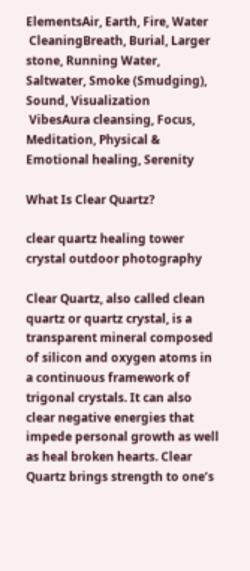ElementsAir, Earth, Fire, Water
 CleaningBreath, Burial, Larger stone, Running Water, Saltwater, Smoke (Smudging), Sound, Visualization
 VibesAura cleansing, Focus, Meditation, Physical & Emotional healing, Serenity

What Is Clear Quartz?

clear quartz healing tower crystal outdoor photography

Clear Quartz, also called clean quartz or quartz crystal, is a transparent mineral composed of silicon and oxygen atoms in a continuous framework of trigonal crystals. It can also clear negative energies that impede personal growth as well as heal broken hearts. Clear Quartz brings strength to one’s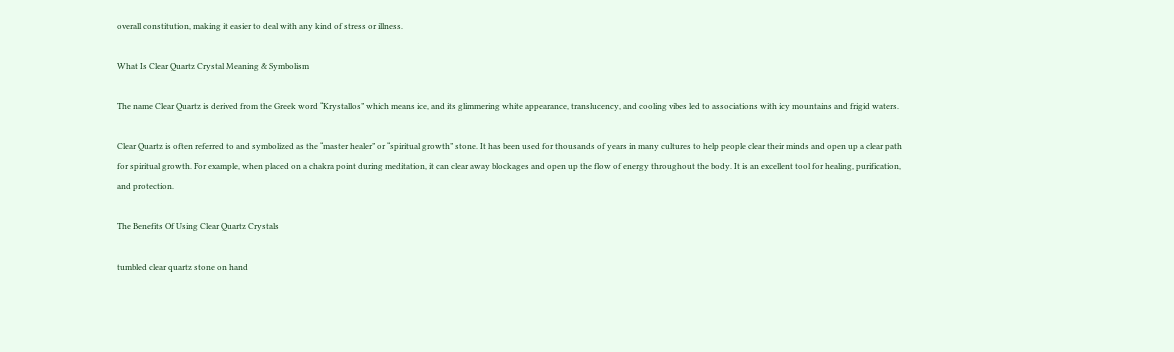overall constitution, making it easier to deal with any kind of stress or illness.

What Is Clear Quartz Crystal Meaning & Symbolism

The name Clear Quartz is derived from the Greek word “Krystallos” which means ice, and its glimmering white appearance, translucency, and cooling vibes led to associations with icy mountains and frigid waters.

Clear Quartz is often referred to and symbolized as the “master healer” or “spiritual growth” stone. It has been used for thousands of years in many cultures to help people clear their minds and open up a clear path for spiritual growth. For example, when placed on a chakra point during meditation, it can clear away blockages and open up the flow of energy throughout the body. It is an excellent tool for healing, purification, and protection.

The Benefits Of Using Clear Quartz Crystals

tumbled clear quartz stone on hand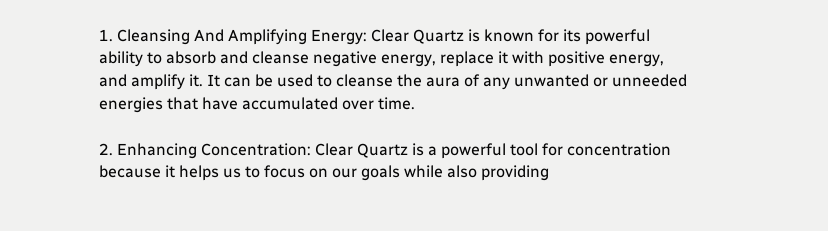1. Cleansing And Amplifying Energy: Clear Quartz is known for its powerful ability to absorb and cleanse negative energy, replace it with positive energy, and amplify it. It can be used to cleanse the aura of any unwanted or unneeded energies that have accumulated over time.

2. Enhancing Concentration: Clear Quartz is a powerful tool for concentration because it helps us to focus on our goals while also providing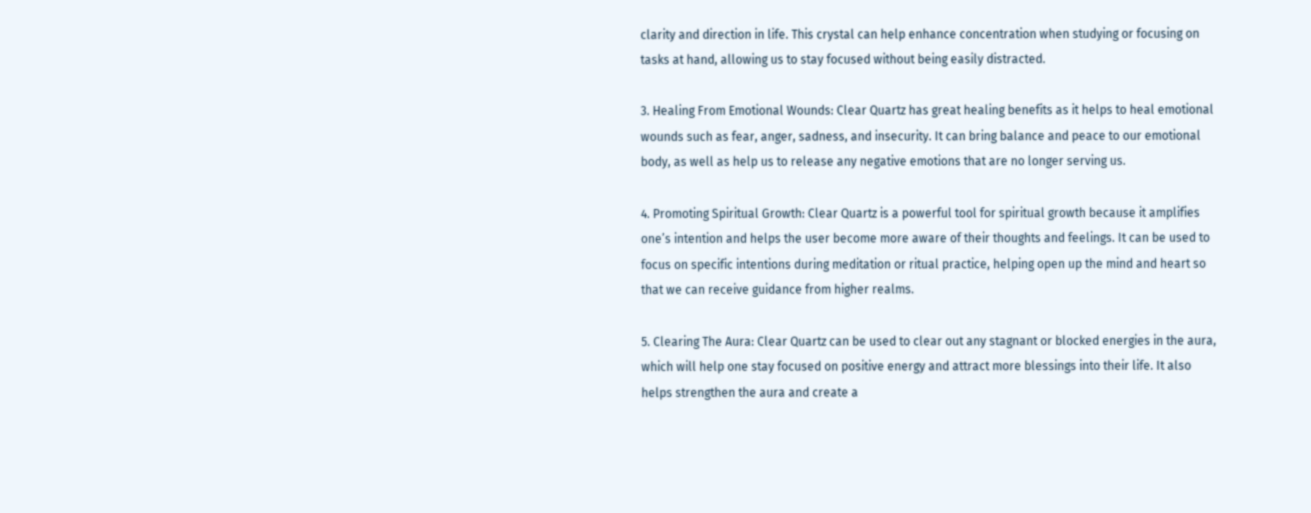clarity and direction in life. This crystal can help enhance concentration when studying or focusing on tasks at hand, allowing us to stay focused without being easily distracted.

3. Healing From Emotional Wounds: Clear Quartz has great healing benefits as it helps to heal emotional wounds such as fear, anger, sadness, and insecurity. It can bring balance and peace to our emotional body, as well as help us to release any negative emotions that are no longer serving us.

4. Promoting Spiritual Growth: Clear Quartz is a powerful tool for spiritual growth because it amplifies one’s intention and helps the user become more aware of their thoughts and feelings. It can be used to focus on specific intentions during meditation or ritual practice, helping open up the mind and heart so that we can receive guidance from higher realms.

5. Clearing The Aura: Clear Quartz can be used to clear out any stagnant or blocked energies in the aura, which will help one stay focused on positive energy and attract more blessings into their life. It also helps strengthen the aura and create a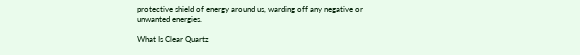protective shield of energy around us, warding off any negative or unwanted energies.

What Is Clear Quartz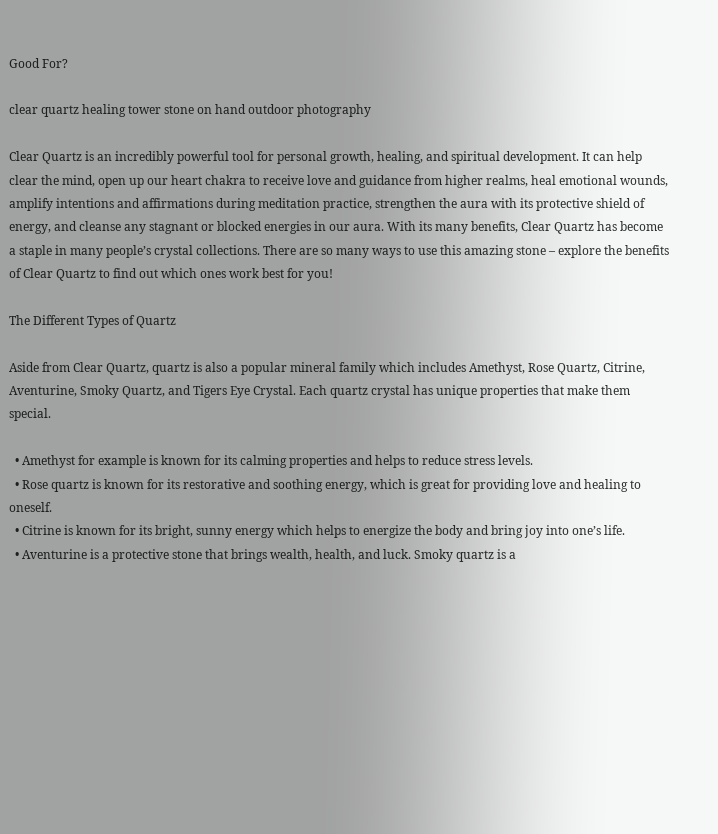Good For?

clear quartz healing tower stone on hand outdoor photography

Clear Quartz is an incredibly powerful tool for personal growth, healing, and spiritual development. It can help clear the mind, open up our heart chakra to receive love and guidance from higher realms, heal emotional wounds, amplify intentions and affirmations during meditation practice, strengthen the aura with its protective shield of energy, and cleanse any stagnant or blocked energies in our aura. With its many benefits, Clear Quartz has become a staple in many people’s crystal collections. There are so many ways to use this amazing stone – explore the benefits of Clear Quartz to find out which ones work best for you!

The Different Types of Quartz

Aside from Clear Quartz, quartz is also a popular mineral family which includes Amethyst, Rose Quartz, Citrine, Aventurine, Smoky Quartz, and Tigers Eye Crystal. Each quartz crystal has unique properties that make them special.

  • Amethyst for example is known for its calming properties and helps to reduce stress levels.
  • Rose quartz is known for its restorative and soothing energy, which is great for providing love and healing to oneself.
  • Citrine is known for its bright, sunny energy which helps to energize the body and bring joy into one’s life.
  • Aventurine is a protective stone that brings wealth, health, and luck. Smoky quartz is a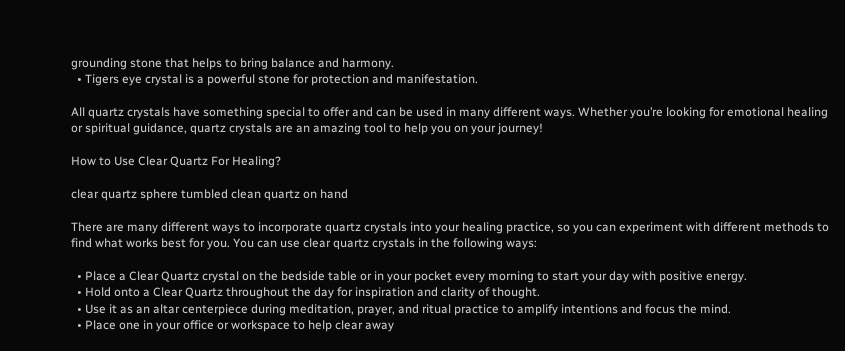grounding stone that helps to bring balance and harmony.
  • Tigers eye crystal is a powerful stone for protection and manifestation.

All quartz crystals have something special to offer and can be used in many different ways. Whether you’re looking for emotional healing or spiritual guidance, quartz crystals are an amazing tool to help you on your journey!

How to Use Clear Quartz For Healing?

clear quartz sphere tumbled clean quartz on hand

There are many different ways to incorporate quartz crystals into your healing practice, so you can experiment with different methods to find what works best for you. You can use clear quartz crystals in the following ways:

  • Place a Clear Quartz crystal on the bedside table or in your pocket every morning to start your day with positive energy.
  • Hold onto a Clear Quartz throughout the day for inspiration and clarity of thought.
  • Use it as an altar centerpiece during meditation, prayer, and ritual practice to amplify intentions and focus the mind.
  • Place one in your office or workspace to help clear away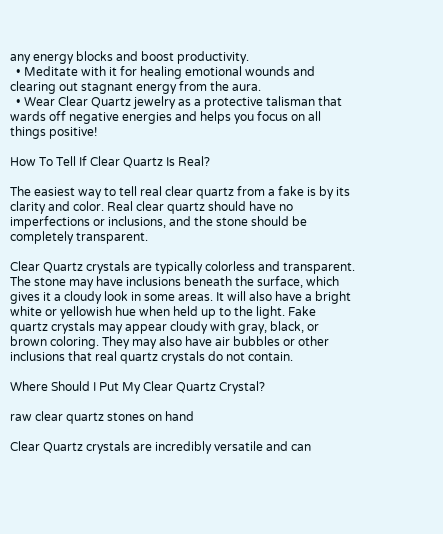any energy blocks and boost productivity.
  • Meditate with it for healing emotional wounds and clearing out stagnant energy from the aura.
  • Wear Clear Quartz jewelry as a protective talisman that wards off negative energies and helps you focus on all things positive!

How To Tell If Clear Quartz Is Real?

The easiest way to tell real clear quartz from a fake is by its clarity and color. Real clear quartz should have no imperfections or inclusions, and the stone should be completely transparent.

Clear Quartz crystals are typically colorless and transparent. The stone may have inclusions beneath the surface, which gives it a cloudy look in some areas. It will also have a bright white or yellowish hue when held up to the light. Fake quartz crystals may appear cloudy with gray, black, or brown coloring. They may also have air bubbles or other inclusions that real quartz crystals do not contain.

Where Should I Put My Clear Quartz Crystal?

raw clear quartz stones on hand

Clear Quartz crystals are incredibly versatile and can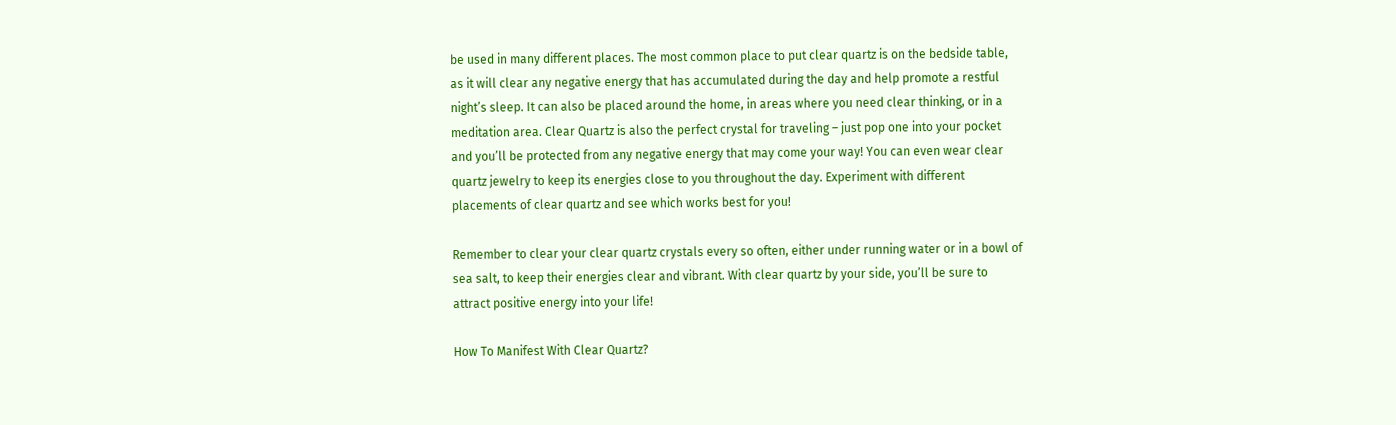be used in many different places. The most common place to put clear quartz is on the bedside table, as it will clear any negative energy that has accumulated during the day and help promote a restful night’s sleep. It can also be placed around the home, in areas where you need clear thinking, or in a meditation area. Clear Quartz is also the perfect crystal for traveling – just pop one into your pocket and you’ll be protected from any negative energy that may come your way! You can even wear clear quartz jewelry to keep its energies close to you throughout the day. Experiment with different placements of clear quartz and see which works best for you!

Remember to clear your clear quartz crystals every so often, either under running water or in a bowl of sea salt, to keep their energies clear and vibrant. With clear quartz by your side, you’ll be sure to attract positive energy into your life!

How To Manifest With Clear Quartz?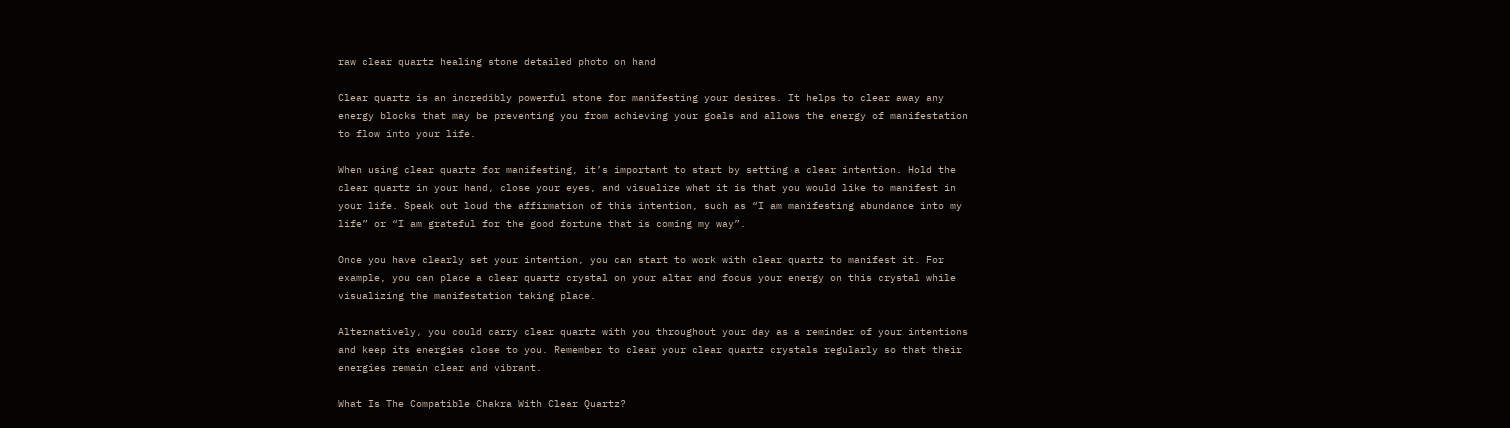raw clear quartz healing stone detailed photo on hand

Clear quartz is an incredibly powerful stone for manifesting your desires. It helps to clear away any energy blocks that may be preventing you from achieving your goals and allows the energy of manifestation to flow into your life.

When using clear quartz for manifesting, it’s important to start by setting a clear intention. Hold the clear quartz in your hand, close your eyes, and visualize what it is that you would like to manifest in your life. Speak out loud the affirmation of this intention, such as “I am manifesting abundance into my life” or “I am grateful for the good fortune that is coming my way”.

Once you have clearly set your intention, you can start to work with clear quartz to manifest it. For example, you can place a clear quartz crystal on your altar and focus your energy on this crystal while visualizing the manifestation taking place.

Alternatively, you could carry clear quartz with you throughout your day as a reminder of your intentions and keep its energies close to you. Remember to clear your clear quartz crystals regularly so that their energies remain clear and vibrant.

What Is The Compatible Chakra With Clear Quartz?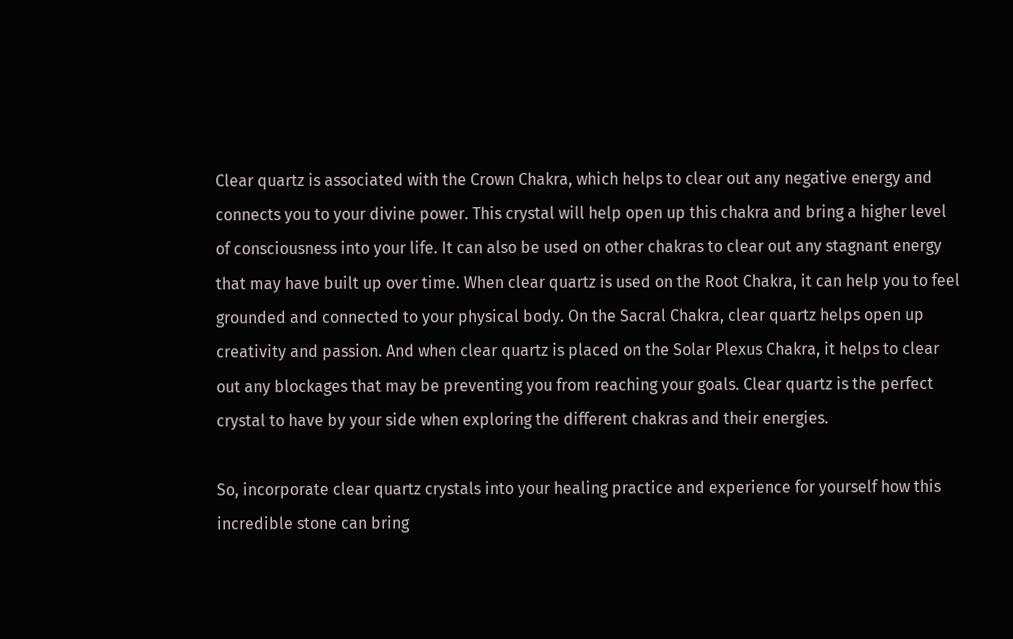Clear quartz is associated with the Crown Chakra, which helps to clear out any negative energy and connects you to your divine power. This crystal will help open up this chakra and bring a higher level of consciousness into your life. It can also be used on other chakras to clear out any stagnant energy that may have built up over time. When clear quartz is used on the Root Chakra, it can help you to feel grounded and connected to your physical body. On the Sacral Chakra, clear quartz helps open up creativity and passion. And when clear quartz is placed on the Solar Plexus Chakra, it helps to clear out any blockages that may be preventing you from reaching your goals. Clear quartz is the perfect crystal to have by your side when exploring the different chakras and their energies.

So, incorporate clear quartz crystals into your healing practice and experience for yourself how this incredible stone can bring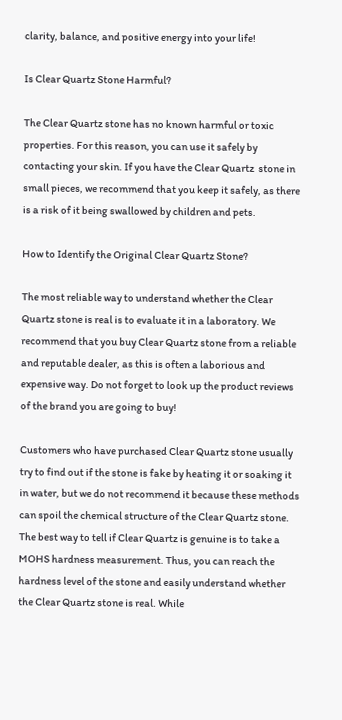clarity, balance, and positive energy into your life!

Is Clear Quartz Stone Harmful?

The Clear Quartz stone has no known harmful or toxic properties. For this reason, you can use it safely by contacting your skin. If you have the Clear Quartz  stone in small pieces, we recommend that you keep it safely, as there is a risk of it being swallowed by children and pets.

How to Identify the Original Clear Quartz Stone?

The most reliable way to understand whether the Clear Quartz stone is real is to evaluate it in a laboratory. We recommend that you buy Clear Quartz stone from a reliable and reputable dealer, as this is often a laborious and expensive way. Do not forget to look up the product reviews of the brand you are going to buy!

Customers who have purchased Clear Quartz stone usually try to find out if the stone is fake by heating it or soaking it in water, but we do not recommend it because these methods can spoil the chemical structure of the Clear Quartz stone. The best way to tell if Clear Quartz is genuine is to take a MOHS hardness measurement. Thus, you can reach the hardness level of the stone and easily understand whether the Clear Quartz stone is real. While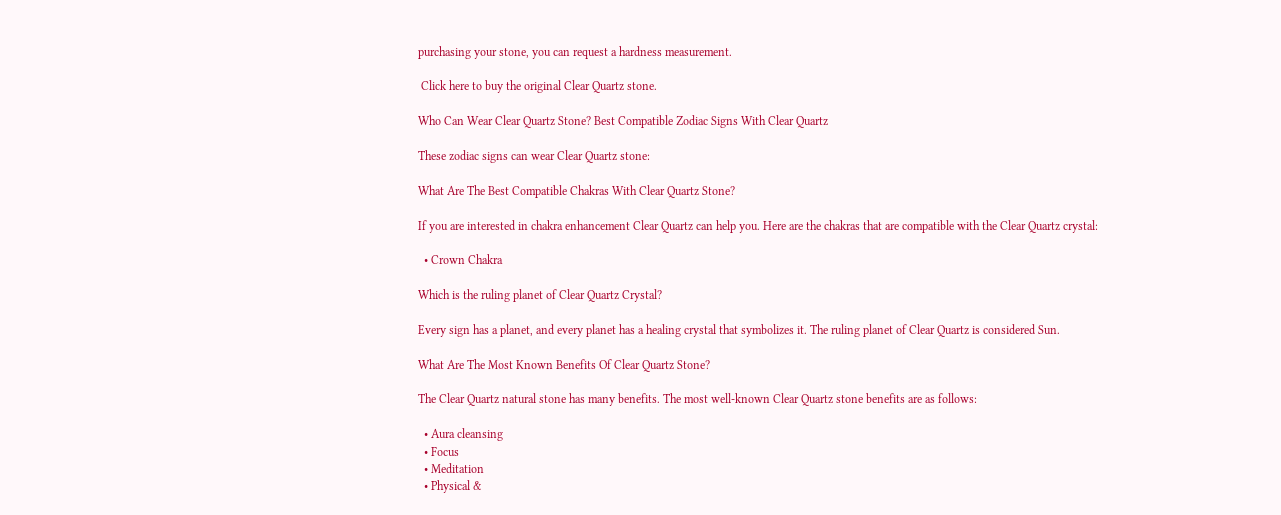purchasing your stone, you can request a hardness measurement.

 Click here to buy the original Clear Quartz stone.

Who Can Wear Clear Quartz Stone? Best Compatible Zodiac Signs With Clear Quartz

These zodiac signs can wear Clear Quartz stone:

What Are The Best Compatible Chakras With Clear Quartz Stone?

If you are interested in chakra enhancement Clear Quartz can help you. Here are the chakras that are compatible with the Clear Quartz crystal:

  • Crown Chakra

Which is the ruling planet of Clear Quartz Crystal?

Every sign has a planet, and every planet has a healing crystal that symbolizes it. The ruling planet of Clear Quartz is considered Sun.

What Are The Most Known Benefits Of Clear Quartz Stone?

The Clear Quartz natural stone has many benefits. The most well-known Clear Quartz stone benefits are as follows:

  • Aura cleansing
  • Focus
  • Meditation
  • Physical &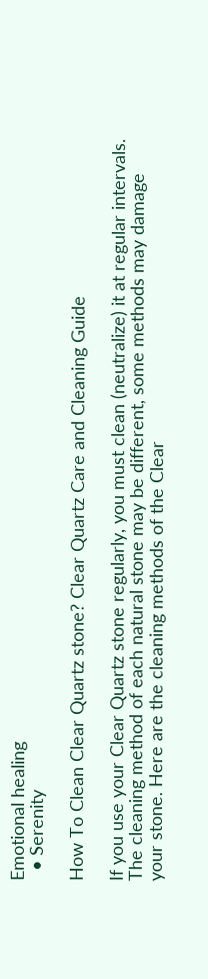Emotional healing
  • Serenity

How To Clean Clear Quartz stone? Clear Quartz Care and Cleaning Guide

If you use your Clear Quartz stone regularly, you must clean (neutralize) it at regular intervals. The cleaning method of each natural stone may be different, some methods may damage your stone. Here are the cleaning methods of the Clear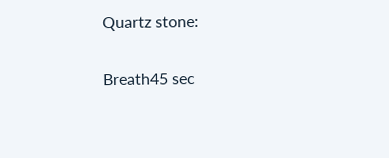Quartz stone:

Breath45 sec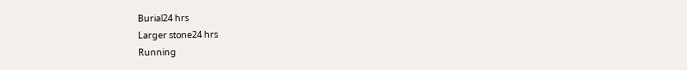Burial24 hrs
Larger stone24 hrs
Running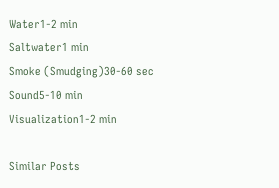Water1-2 min
Saltwater1 min
Smoke (Smudging)30-60 sec
Sound5-10 min
Visualization1-2 min

Similar Posts